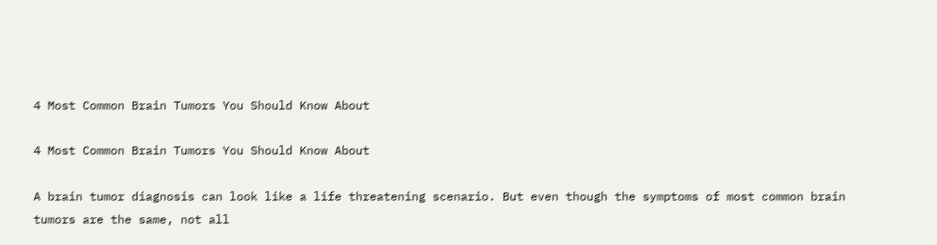4 Most Common Brain Tumors You Should Know About

4 Most Common Brain Tumors You Should Know About

A brain tumor diagnosis can look like a life threatening scenario. But even though the symptoms of most common brain tumors are the same, not all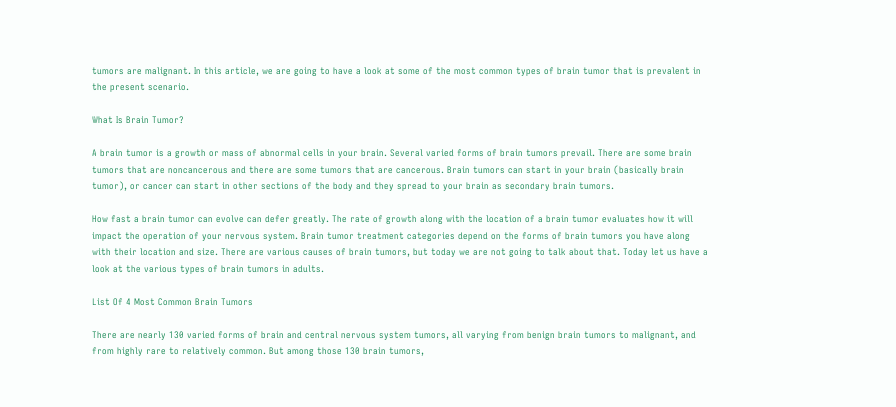tumors are malignant. In this article, we are going to have a look at some of the most common types of brain tumor that is prevalent in the present scenario.

What Is Brain Tumor?

A brain tumor is a growth or mass of abnormal cells in your brain. Several varied forms of brain tumors prevail. There are some brain tumors that are noncancerous and there are some tumors that are cancerous. Brain tumors can start in your brain (basically brain tumor), or cancer can start in other sections of the body and they spread to your brain as secondary brain tumors.

How fast a brain tumor can evolve can defer greatly. The rate of growth along with the location of a brain tumor evaluates how it will impact the operation of your nervous system. Brain tumor treatment categories depend on the forms of brain tumors you have along with their location and size. There are various causes of brain tumors, but today we are not going to talk about that. Today let us have a look at the various types of brain tumors in adults.

List Of 4 Most Common Brain Tumors

There are nearly 130 varied forms of brain and central nervous system tumors, all varying from benign brain tumors to malignant, and from highly rare to relatively common. But among those 130 brain tumors,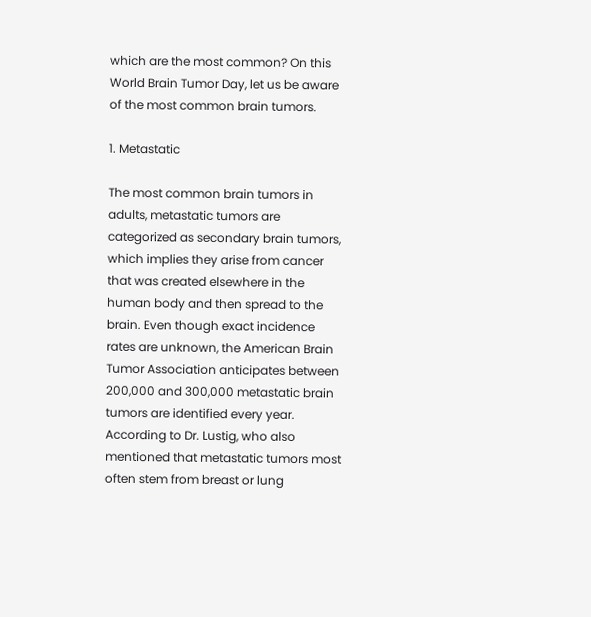which are the most common? On this World Brain Tumor Day, let us be aware of the most common brain tumors.

1. Metastatic

The most common brain tumors in adults, metastatic tumors are categorized as secondary brain tumors, which implies they arise from cancer that was created elsewhere in the human body and then spread to the brain. Even though exact incidence rates are unknown, the American Brain Tumor Association anticipates between 200,000 and 300,000 metastatic brain tumors are identified every year. According to Dr. Lustig, who also mentioned that metastatic tumors most often stem from breast or lung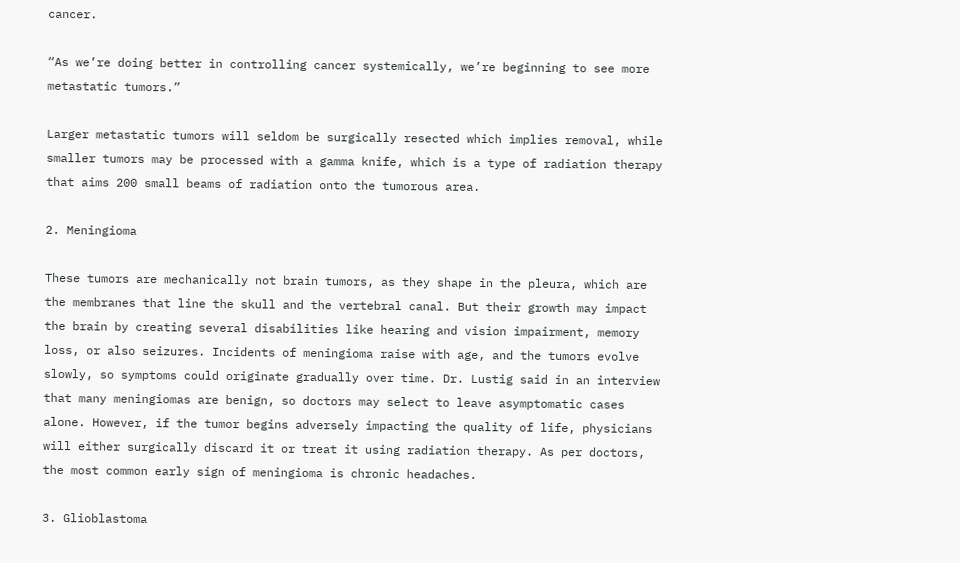cancer.

“As we’re doing better in controlling cancer systemically, we’re beginning to see more metastatic tumors.”

Larger metastatic tumors will seldom be surgically resected which implies removal, while smaller tumors may be processed with a gamma knife, which is a type of radiation therapy that aims 200 small beams of radiation onto the tumorous area.

2. Meningioma

These tumors are mechanically not brain tumors, as they shape in the pleura, which are the membranes that line the skull and the vertebral canal. But their growth may impact the brain by creating several disabilities like hearing and vision impairment, memory loss, or also seizures. Incidents of meningioma raise with age, and the tumors evolve slowly, so symptoms could originate gradually over time. Dr. Lustig said in an interview that many meningiomas are benign, so doctors may select to leave asymptomatic cases alone. However, if the tumor begins adversely impacting the quality of life, physicians will either surgically discard it or treat it using radiation therapy. As per doctors, the most common early sign of meningioma is chronic headaches.

3. Glioblastoma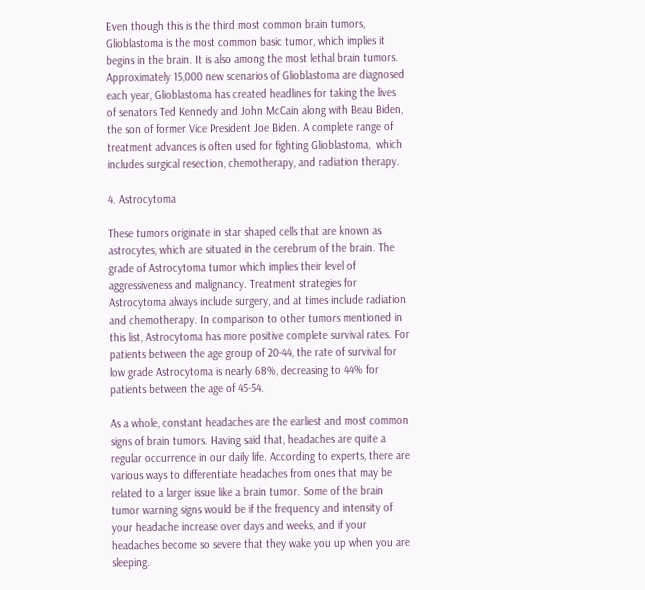Even though this is the third most common brain tumors, Glioblastoma is the most common basic tumor, which implies it begins in the brain. It is also among the most lethal brain tumors. Approximately 15,000 new scenarios of Glioblastoma are diagnosed each year, Glioblastoma has created headlines for taking the lives of senators Ted Kennedy and John McCain along with Beau Biden, the son of former Vice President Joe Biden. A complete range of treatment advances is often used for fighting Glioblastoma,  which includes surgical resection, chemotherapy, and radiation therapy.

4. Astrocytoma

These tumors originate in star shaped cells that are known as astrocytes, which are situated in the cerebrum of the brain. The grade of Astrocytoma tumor which implies their level of aggressiveness and malignancy. Treatment strategies for Astrocytoma always include surgery, and at times include radiation and chemotherapy. In comparison to other tumors mentioned in this list, Astrocytoma has more positive complete survival rates. For patients between the age group of 20-44, the rate of survival for low grade Astrocytoma is nearly 68%, decreasing to 44% for patients between the age of 45-54.

As a whole, constant headaches are the earliest and most common signs of brain tumors. Having said that, headaches are quite a regular occurrence in our daily life. According to experts, there are various ways to differentiate headaches from ones that may be related to a larger issue like a brain tumor. Some of the brain tumor warning signs would be if the frequency and intensity of your headache increase over days and weeks, and if your headaches become so severe that they wake you up when you are sleeping.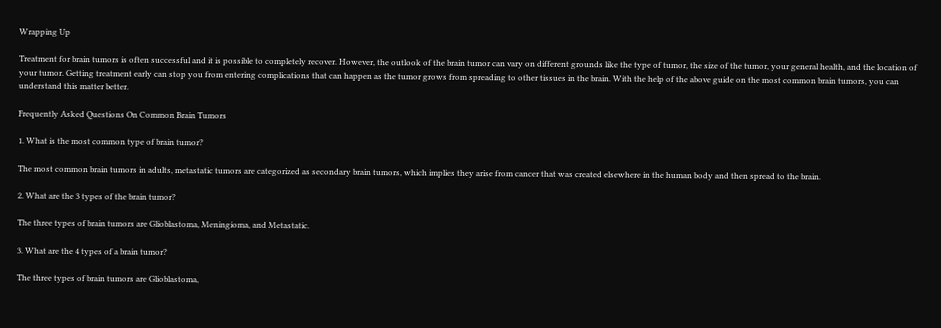Wrapping Up

Treatment for brain tumors is often successful and it is possible to completely recover. However, the outlook of the brain tumor can vary on different grounds like the type of tumor, the size of the tumor, your general health, and the location of your tumor. Getting treatment early can stop you from entering complications that can happen as the tumor grows from spreading to other tissues in the brain. With the help of the above guide on the most common brain tumors, you can understand this matter better.

Frequently Asked Questions On Common Brain Tumors

1. What is the most common type of brain tumor?

The most common brain tumors in adults, metastatic tumors are categorized as secondary brain tumors, which implies they arise from cancer that was created elsewhere in the human body and then spread to the brain.

2. What are the 3 types of the brain tumor?

The three types of brain tumors are Glioblastoma, Meningioma, and Metastatic.

3. What are the 4 types of a brain tumor?

The three types of brain tumors are Glioblastoma,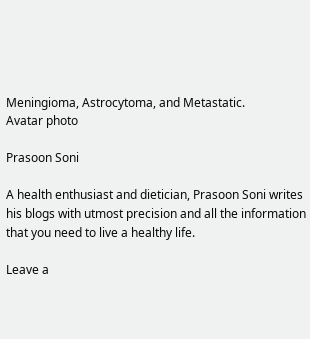Meningioma, Astrocytoma, and Metastatic.
Avatar photo

Prasoon Soni

A health enthusiast and dietician, Prasoon Soni writes his blogs with utmost precision and all the information that you need to live a healthy life.

Leave a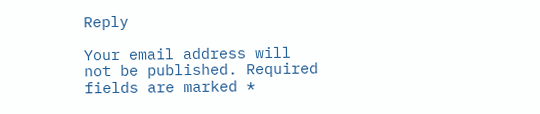Reply

Your email address will not be published. Required fields are marked *